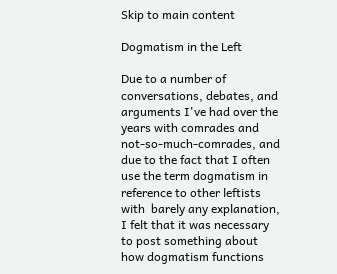Skip to main content

Dogmatism in the Left

Due to a number of conversations, debates, and arguments I've had over the years with comrades and not-so-much-comrades, and due to the fact that I often use the term dogmatism in reference to other leftists with  barely any explanation, I felt that it was necessary to post something about how dogmatism functions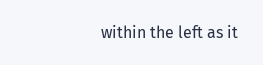within the left as it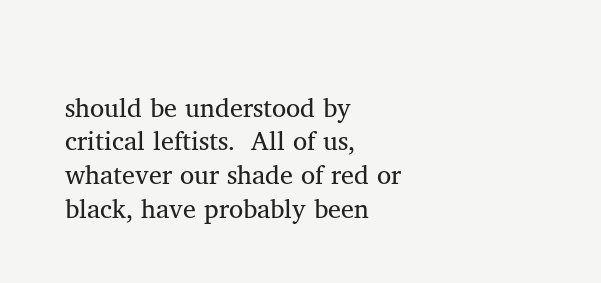should be understood by critical leftists.  All of us, whatever our shade of red or black, have probably been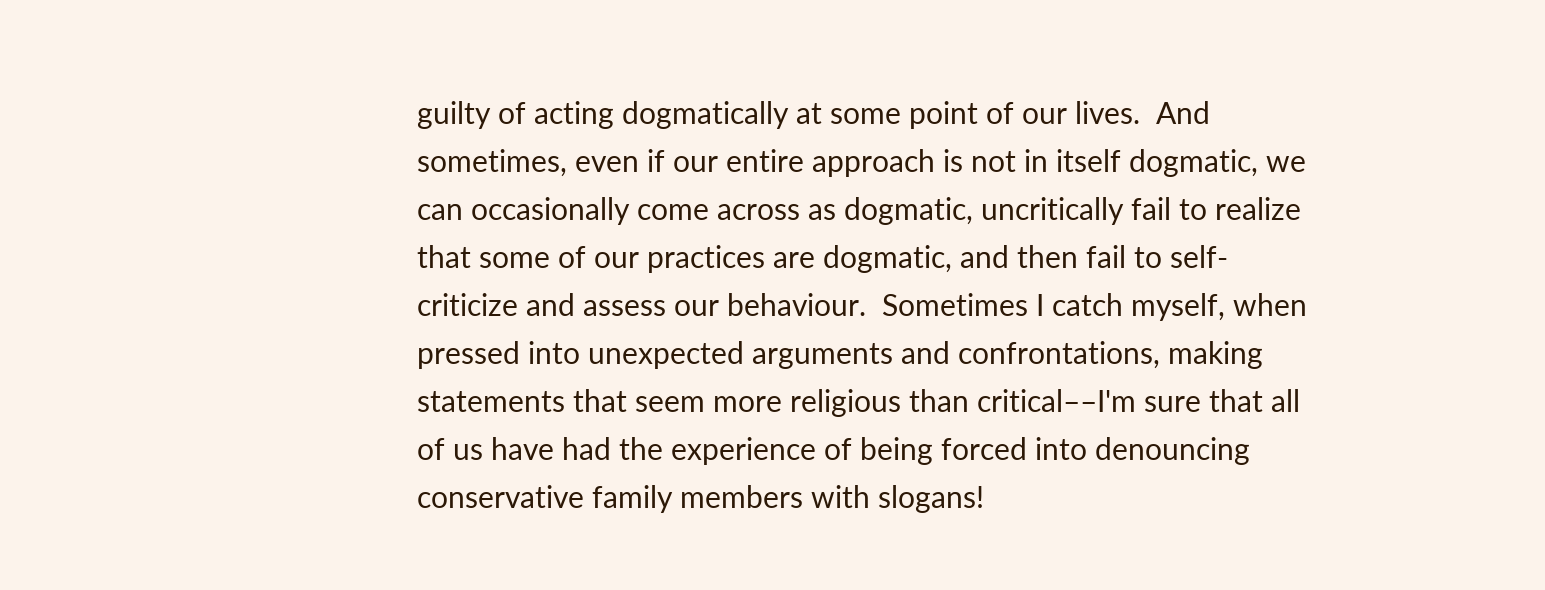guilty of acting dogmatically at some point of our lives.  And sometimes, even if our entire approach is not in itself dogmatic, we can occasionally come across as dogmatic, uncritically fail to realize that some of our practices are dogmatic, and then fail to self-criticize and assess our behaviour.  Sometimes I catch myself, when pressed into unexpected arguments and confrontations, making statements that seem more religious than critical––I'm sure that all of us have had the experience of being forced into denouncing conservative family members with slogans!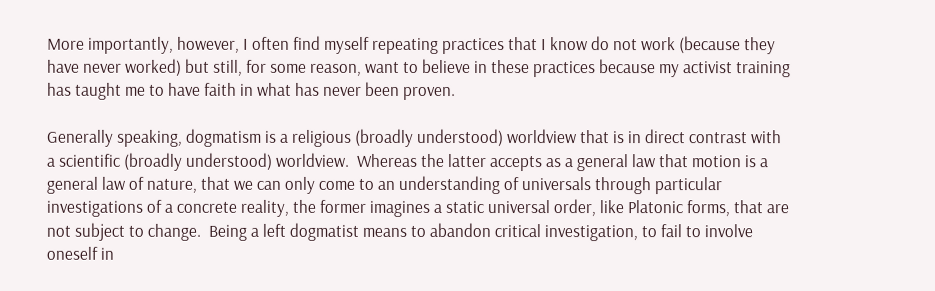More importantly, however, I often find myself repeating practices that I know do not work (because they have never worked) but still, for some reason, want to believe in these practices because my activist training has taught me to have faith in what has never been proven.

Generally speaking, dogmatism is a religious (broadly understood) worldview that is in direct contrast with a scientific (broadly understood) worldview.  Whereas the latter accepts as a general law that motion is a general law of nature, that we can only come to an understanding of universals through particular investigations of a concrete reality, the former imagines a static universal order, like Platonic forms, that are not subject to change.  Being a left dogmatist means to abandon critical investigation, to fail to involve oneself in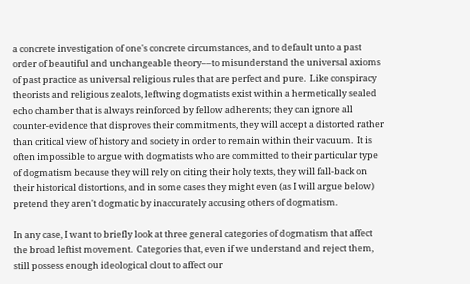a concrete investigation of one's concrete circumstances, and to default unto a past order of beautiful and unchangeable theory––to misunderstand the universal axioms of past practice as universal religious rules that are perfect and pure.  Like conspiracy theorists and religious zealots, leftwing dogmatists exist within a hermetically sealed echo chamber that is always reinforced by fellow adherents; they can ignore all counter-evidence that disproves their commitments, they will accept a distorted rather than critical view of history and society in order to remain within their vacuum.  It is often impossible to argue with dogmatists who are committed to their particular type of dogmatism because they will rely on citing their holy texts, they will fall-back on their historical distortions, and in some cases they might even (as I will argue below) pretend they aren't dogmatic by inaccurately accusing others of dogmatism.

In any case, I want to briefly look at three general categories of dogmatism that affect the broad leftist movement.  Categories that, even if we understand and reject them, still possess enough ideological clout to affect our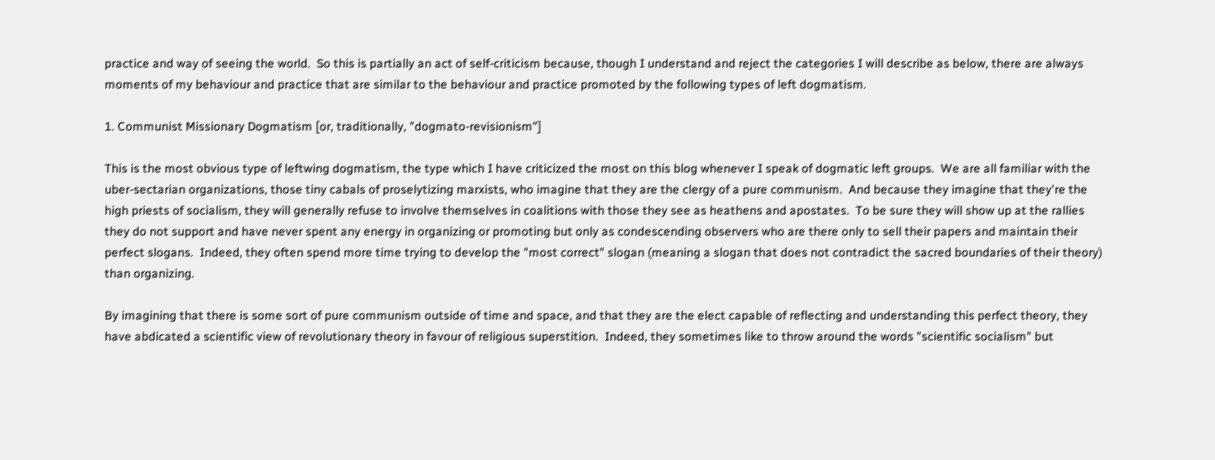practice and way of seeing the world.  So this is partially an act of self-criticism because, though I understand and reject the categories I will describe as below, there are always moments of my behaviour and practice that are similar to the behaviour and practice promoted by the following types of left dogmatism.

1. Communist Missionary Dogmatism [or, traditionally, "dogmato-revisionism"]

This is the most obvious type of leftwing dogmatism, the type which I have criticized the most on this blog whenever I speak of dogmatic left groups.  We are all familiar with the uber-sectarian organizations, those tiny cabals of proselytizing marxists, who imagine that they are the clergy of a pure communism.  And because they imagine that they're the high priests of socialism, they will generally refuse to involve themselves in coalitions with those they see as heathens and apostates.  To be sure they will show up at the rallies they do not support and have never spent any energy in organizing or promoting but only as condescending observers who are there only to sell their papers and maintain their perfect slogans.  Indeed, they often spend more time trying to develop the "most correct" slogan (meaning a slogan that does not contradict the sacred boundaries of their theory) than organizing.

By imagining that there is some sort of pure communism outside of time and space, and that they are the elect capable of reflecting and understanding this perfect theory, they have abdicated a scientific view of revolutionary theory in favour of religious superstition.  Indeed, they sometimes like to throw around the words "scientific socialism" but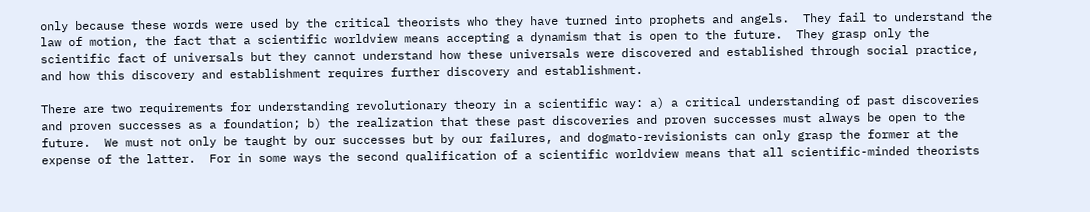only because these words were used by the critical theorists who they have turned into prophets and angels.  They fail to understand the law of motion, the fact that a scientific worldview means accepting a dynamism that is open to the future.  They grasp only the scientific fact of universals but they cannot understand how these universals were discovered and established through social practice, and how this discovery and establishment requires further discovery and establishment.

There are two requirements for understanding revolutionary theory in a scientific way: a) a critical understanding of past discoveries and proven successes as a foundation; b) the realization that these past discoveries and proven successes must always be open to the future.  We must not only be taught by our successes but by our failures, and dogmato-revisionists can only grasp the former at the expense of the latter.  For in some ways the second qualification of a scientific worldview means that all scientific-minded theorists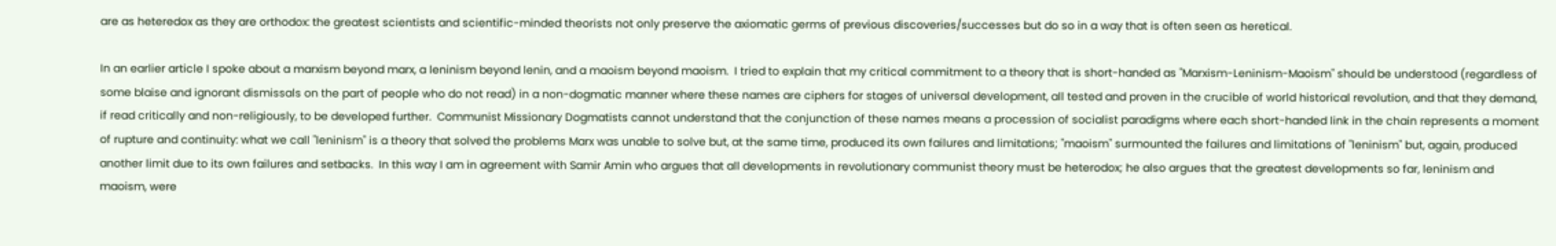are as heteredox as they are orthodox: the greatest scientists and scientific-minded theorists not only preserve the axiomatic germs of previous discoveries/successes but do so in a way that is often seen as heretical.

In an earlier article I spoke about a marxism beyond marx, a leninism beyond lenin, and a maoism beyond maoism.  I tried to explain that my critical commitment to a theory that is short-handed as "Marxism-Leninism-Maoism" should be understood (regardless of some blaise and ignorant dismissals on the part of people who do not read) in a non-dogmatic manner where these names are ciphers for stages of universal development, all tested and proven in the crucible of world historical revolution, and that they demand, if read critically and non-religiously, to be developed further.  Communist Missionary Dogmatists cannot understand that the conjunction of these names means a procession of socialist paradigms where each short-handed link in the chain represents a moment of rupture and continuity: what we call "leninism" is a theory that solved the problems Marx was unable to solve but, at the same time, produced its own failures and limitations; "maoism" surmounted the failures and limitations of "leninism" but, again, produced another limit due to its own failures and setbacks.  In this way I am in agreement with Samir Amin who argues that all developments in revolutionary communist theory must be heterodox; he also argues that the greatest developments so far, leninism and maoism, were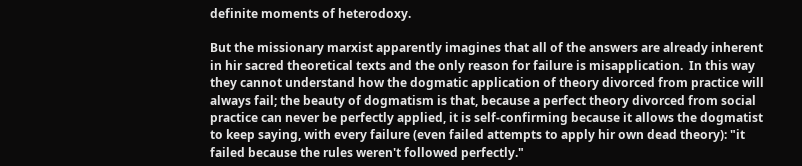definite moments of heterodoxy.

But the missionary marxist apparently imagines that all of the answers are already inherent in hir sacred theoretical texts and the only reason for failure is misapplication.  In this way they cannot understand how the dogmatic application of theory divorced from practice will always fail; the beauty of dogmatism is that, because a perfect theory divorced from social practice can never be perfectly applied, it is self-confirming because it allows the dogmatist to keep saying, with every failure (even failed attempts to apply hir own dead theory): "it failed because the rules weren't followed perfectly."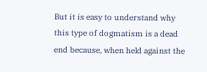But it is easy to understand why this type of dogmatism is a dead end because, when held against the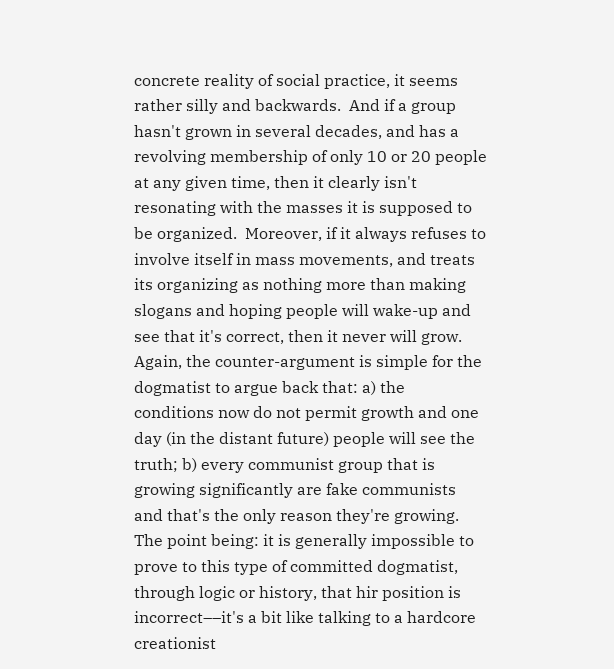concrete reality of social practice, it seems rather silly and backwards.  And if a group hasn't grown in several decades, and has a revolving membership of only 10 or 20 people at any given time, then it clearly isn't resonating with the masses it is supposed to be organized.  Moreover, if it always refuses to involve itself in mass movements, and treats its organizing as nothing more than making slogans and hoping people will wake-up and see that it's correct, then it never will grow.  Again, the counter-argument is simple for the dogmatist to argue back that: a) the conditions now do not permit growth and one day (in the distant future) people will see the truth; b) every communist group that is growing significantly are fake communists and that's the only reason they're growing.  The point being: it is generally impossible to prove to this type of committed dogmatist, through logic or history, that hir position is incorrect––it's a bit like talking to a hardcore creationist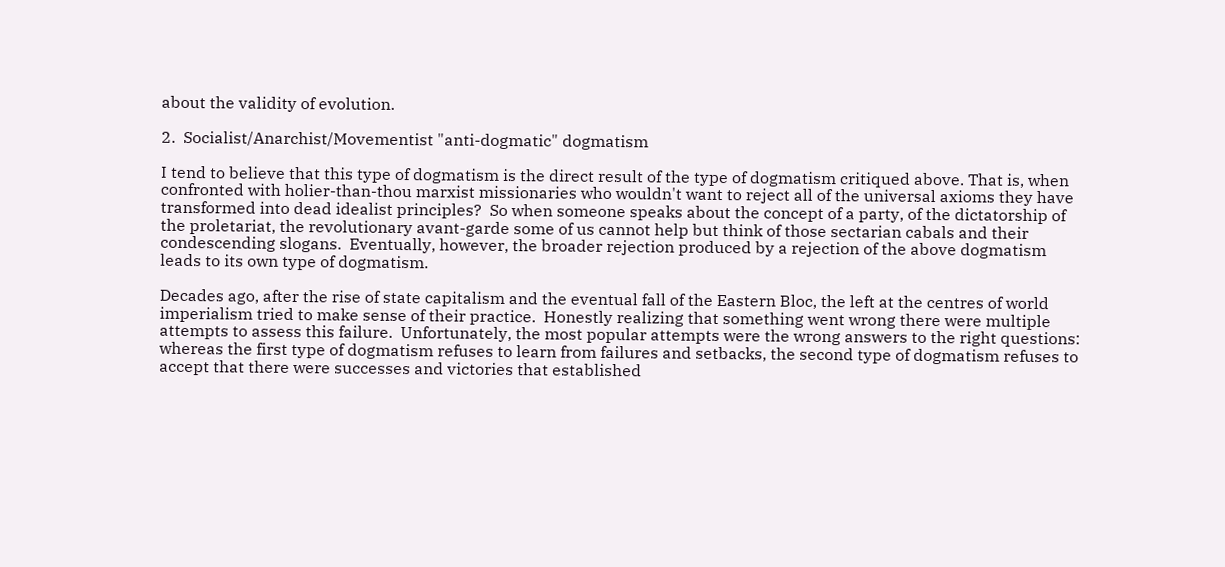about the validity of evolution.

2.  Socialist/Anarchist/Movementist "anti-dogmatic" dogmatism

I tend to believe that this type of dogmatism is the direct result of the type of dogmatism critiqued above. That is, when confronted with holier-than-thou marxist missionaries who wouldn't want to reject all of the universal axioms they have transformed into dead idealist principles?  So when someone speaks about the concept of a party, of the dictatorship of the proletariat, the revolutionary avant-garde some of us cannot help but think of those sectarian cabals and their condescending slogans.  Eventually, however, the broader rejection produced by a rejection of the above dogmatism leads to its own type of dogmatism.

Decades ago, after the rise of state capitalism and the eventual fall of the Eastern Bloc, the left at the centres of world imperialism tried to make sense of their practice.  Honestly realizing that something went wrong there were multiple attempts to assess this failure.  Unfortunately, the most popular attempts were the wrong answers to the right questions: whereas the first type of dogmatism refuses to learn from failures and setbacks, the second type of dogmatism refuses to accept that there were successes and victories that established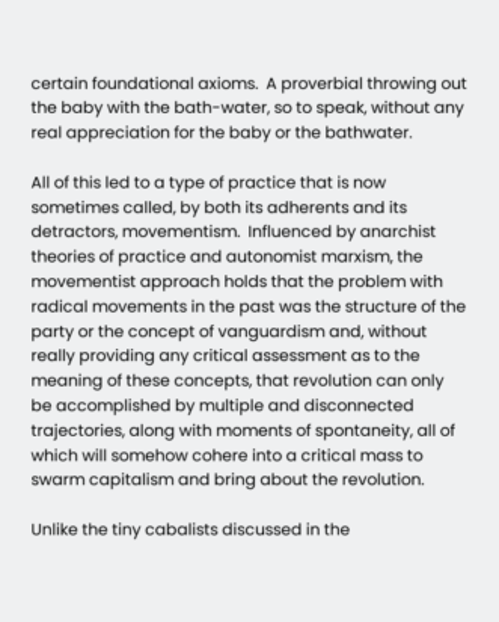certain foundational axioms.  A proverbial throwing out the baby with the bath-water, so to speak, without any real appreciation for the baby or the bathwater.

All of this led to a type of practice that is now sometimes called, by both its adherents and its detractors, movementism.  Influenced by anarchist theories of practice and autonomist marxism, the movementist approach holds that the problem with radical movements in the past was the structure of the party or the concept of vanguardism and, without really providing any critical assessment as to the meaning of these concepts, that revolution can only be accomplished by multiple and disconnected trajectories, along with moments of spontaneity, all of which will somehow cohere into a critical mass to swarm capitalism and bring about the revolution.

Unlike the tiny cabalists discussed in the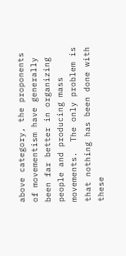above category, the proponents of movementism have generally been far better in organizing people and producing mass movements.  The only problem is that nothing has been done with these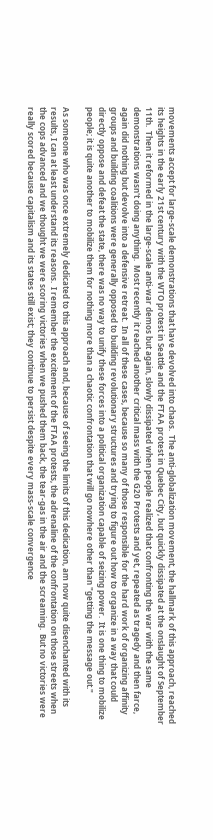movements accept for large-scale demonstrations that have devolved into chaos.  The anti-globalization movement, the hallmark of this approach, reached its heights in the early 21st century with the WTO protest in Seattle and the FTAA protest in Quebec City, but quickly dissipated at the onslaught of September 11th.  Then it reformed in the large-scale anti-war demos but again, slowly dissipated when people realized that confronting the war with the same demonstrations wasn't doing anything.  Most recently it reached another critical mass with the G20 Protests and yet, repeated as tragedy and then farce, again did nothing but devolve into a defensive retreat.  In all of these cases, because so many of those responsible for the hard work of organizing affinity groups and building coalitions were generally opposed to building revolutionary structures and trying to figure out how to organize in a way that could directly oppose and defeat the state, there was no way to unify these forces into a political organization capable of seizing power.  It is one thing to mobilize people; it is quite another to mobilize them for nothing more than a chaotic confrontation that will go nowhere other than "getting the message out."

As someone who was once extremely dedicated to this approach and, because of seeing the limits of this dedication, am now quite disenchanted with its results, I can at least understand its reasons.  I remember the excitement of the FTAA protests, the adrenaline of the confrontation on those streets when the cops advanced and we thought we were scoring victories when we pushed them back, the tear-gas in the air and the screaming.  But no victories were really scored because capitalism and its states still exist; they continue to persist despite every mass-scale convergence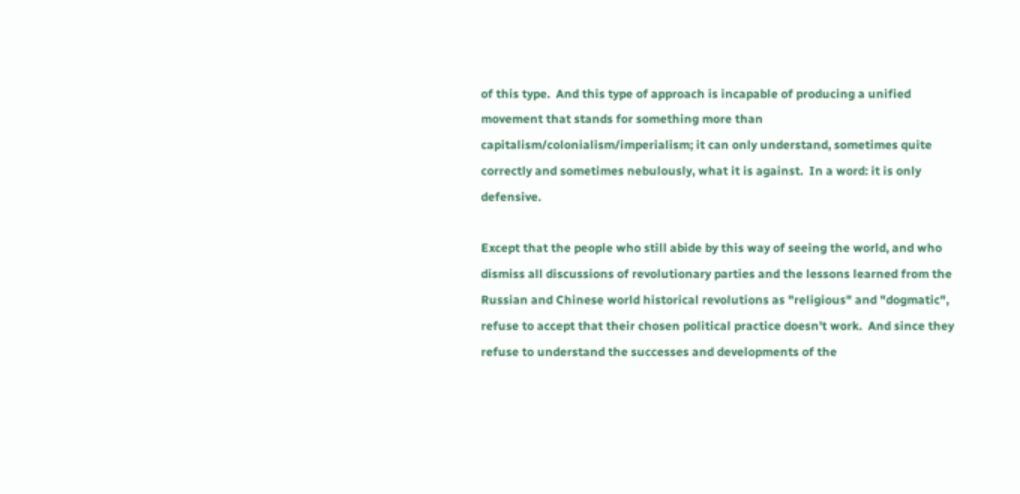of this type.  And this type of approach is incapable of producing a unified movement that stands for something more than capitalism/colonialism/imperialism; it can only understand, sometimes quite correctly and sometimes nebulously, what it is against.  In a word: it is only defensive.

Except that the people who still abide by this way of seeing the world, and who dismiss all discussions of revolutionary parties and the lessons learned from the Russian and Chinese world historical revolutions as "religious" and "dogmatic", refuse to accept that their chosen political practice doesn't work.  And since they refuse to understand the successes and developments of the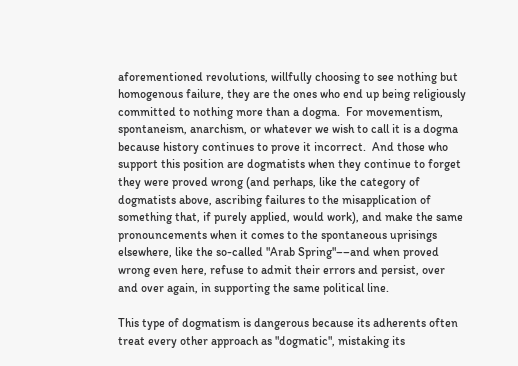aforementioned revolutions, willfully choosing to see nothing but homogenous failure, they are the ones who end up being religiously committed to nothing more than a dogma.  For movementism, spontaneism, anarchism, or whatever we wish to call it is a dogma because history continues to prove it incorrect.  And those who support this position are dogmatists when they continue to forget they were proved wrong (and perhaps, like the category of dogmatists above, ascribing failures to the misapplication of something that, if purely applied, would work), and make the same pronouncements when it comes to the spontaneous uprisings elsewhere, like the so-called "Arab Spring"––and when proved wrong even here, refuse to admit their errors and persist, over and over again, in supporting the same political line.

This type of dogmatism is dangerous because its adherents often treat every other approach as "dogmatic", mistaking its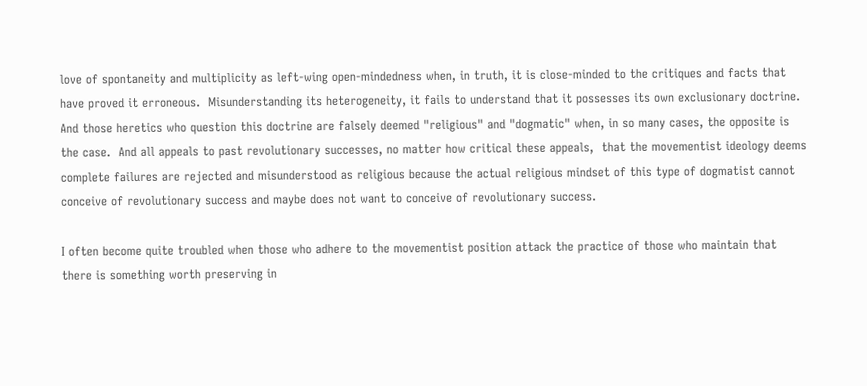love of spontaneity and multiplicity as left-wing open-mindedness when, in truth, it is close-minded to the critiques and facts that have proved it erroneous.  Misunderstanding its heterogeneity, it fails to understand that it possesses its own exclusionary doctrine.  And those heretics who question this doctrine are falsely deemed "religious" and "dogmatic" when, in so many cases, the opposite is the case.  And all appeals to past revolutionary successes, no matter how critical these appeals,  that the movementist ideology deems complete failures are rejected and misunderstood as religious because the actual religious mindset of this type of dogmatist cannot conceive of revolutionary success and maybe does not want to conceive of revolutionary success.

I often become quite troubled when those who adhere to the movementist position attack the practice of those who maintain that there is something worth preserving in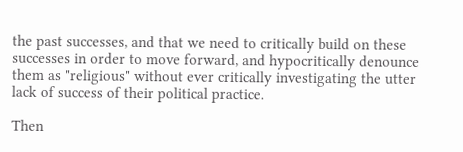the past successes, and that we need to critically build on these successes in order to move forward, and hypocritically denounce them as "religious" without ever critically investigating the utter lack of success of their political practice.

Then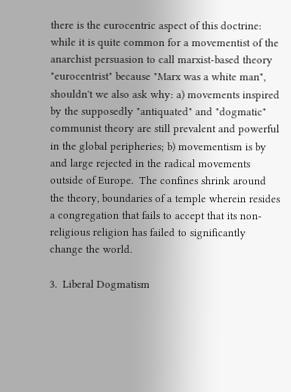there is the eurocentric aspect of this doctrine: while it is quite common for a movementist of the anarchist persuasion to call marxist-based theory "eurocentrist" because "Marx was a white man", shouldn't we also ask why: a) movements inspired by the supposedly "antiquated" and "dogmatic" communist theory are still prevalent and powerful in the global peripheries; b) movementism is by and large rejected in the radical movements outside of Europe.  The confines shrink around the theory, boundaries of a temple wherein resides a congregation that fails to accept that its non-religious religion has failed to significantly change the world.

3.  Liberal Dogmatism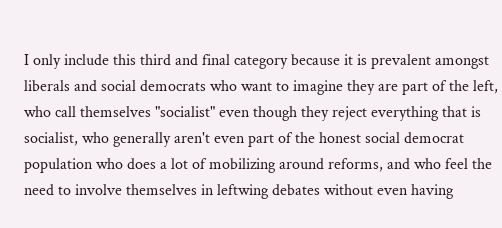I only include this third and final category because it is prevalent amongst liberals and social democrats who want to imagine they are part of the left, who call themselves "socialist" even though they reject everything that is socialist, who generally aren't even part of the honest social democrat population who does a lot of mobilizing around reforms, and who feel the need to involve themselves in leftwing debates without even having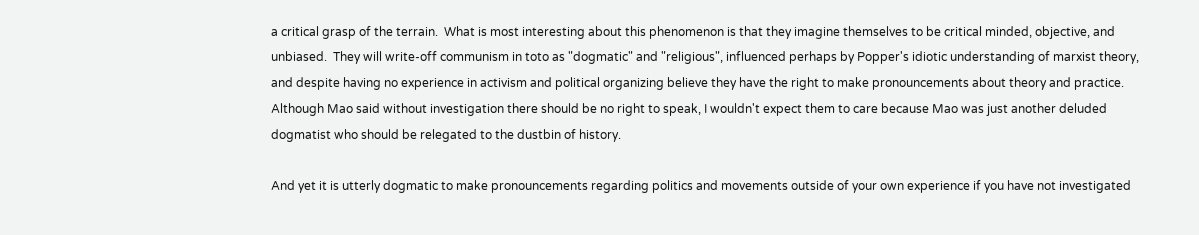a critical grasp of the terrain.  What is most interesting about this phenomenon is that they imagine themselves to be critical minded, objective, and unbiased.  They will write-off communism in toto as "dogmatic" and "religious", influenced perhaps by Popper's idiotic understanding of marxist theory, and despite having no experience in activism and political organizing believe they have the right to make pronouncements about theory and practice.  Although Mao said without investigation there should be no right to speak, I wouldn't expect them to care because Mao was just another deluded dogmatist who should be relegated to the dustbin of history.

And yet it is utterly dogmatic to make pronouncements regarding politics and movements outside of your own experience if you have not investigated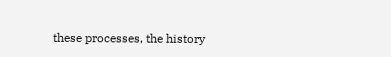these processes, the history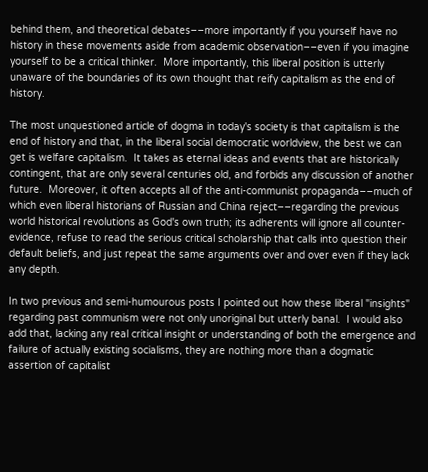behind them, and theoretical debates––more importantly if you yourself have no history in these movements aside from academic observation––even if you imagine yourself to be a critical thinker.  More importantly, this liberal position is utterly unaware of the boundaries of its own thought that reify capitalism as the end of history.

The most unquestioned article of dogma in today's society is that capitalism is the end of history and that, in the liberal social democratic worldview, the best we can get is welfare capitalism.  It takes as eternal ideas and events that are historically contingent, that are only several centuries old, and forbids any discussion of another future.  Moreover, it often accepts all of the anti-communist propaganda––much of which even liberal historians of Russian and China reject––regarding the previous world historical revolutions as God's own truth; its adherents will ignore all counter-evidence, refuse to read the serious critical scholarship that calls into question their default beliefs, and just repeat the same arguments over and over even if they lack any depth.

In two previous and semi-humourous posts I pointed out how these liberal "insights" regarding past communism were not only unoriginal but utterly banal.  I would also add that, lacking any real critical insight or understanding of both the emergence and failure of actually existing socialisms, they are nothing more than a dogmatic assertion of capitalist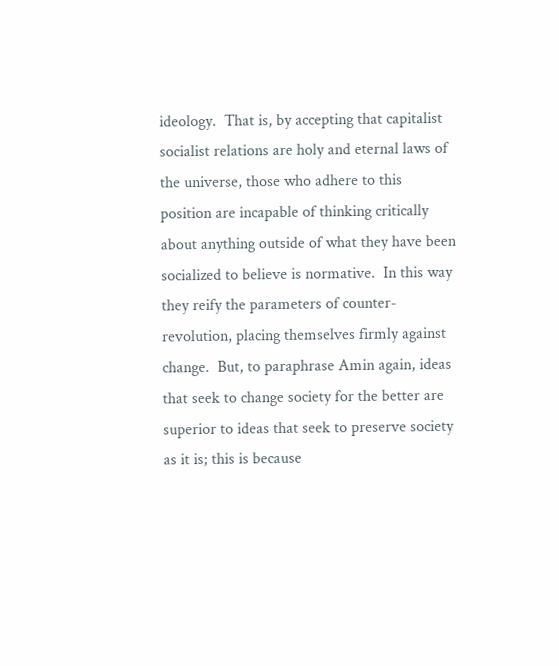ideology.  That is, by accepting that capitalist socialist relations are holy and eternal laws of the universe, those who adhere to this position are incapable of thinking critically about anything outside of what they have been socialized to believe is normative.  In this way they reify the parameters of counter-revolution, placing themselves firmly against change.  But, to paraphrase Amin again, ideas that seek to change society for the better are superior to ideas that seek to preserve society as it is; this is because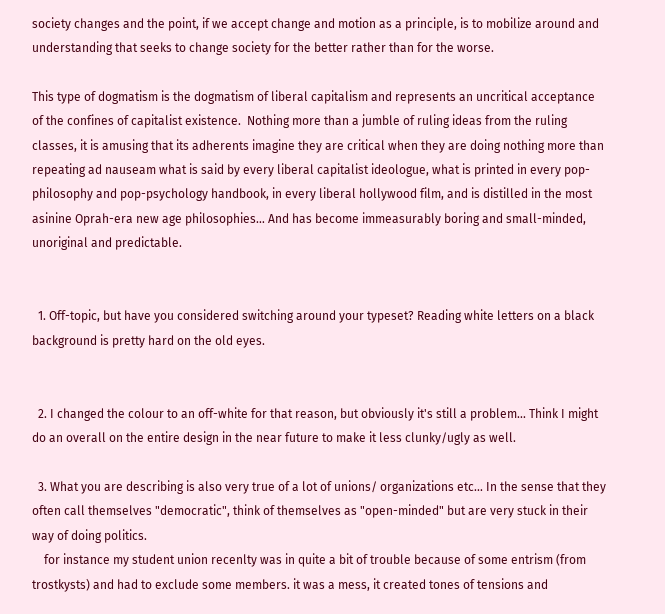society changes and the point, if we accept change and motion as a principle, is to mobilize around and understanding that seeks to change society for the better rather than for the worse.

This type of dogmatism is the dogmatism of liberal capitalism and represents an uncritical acceptance of the confines of capitalist existence.  Nothing more than a jumble of ruling ideas from the ruling classes, it is amusing that its adherents imagine they are critical when they are doing nothing more than repeating ad nauseam what is said by every liberal capitalist ideologue, what is printed in every pop-philosophy and pop-psychology handbook, in every liberal hollywood film, and is distilled in the most asinine Oprah-era new age philosophies… And has become immeasurably boring and small-minded, unoriginal and predictable.


  1. Off-topic, but have you considered switching around your typeset? Reading white letters on a black background is pretty hard on the old eyes.


  2. I changed the colour to an off-white for that reason, but obviously it's still a problem... Think I might do an overall on the entire design in the near future to make it less clunky/ugly as well.

  3. What you are describing is also very true of a lot of unions/ organizations etc... In the sense that they often call themselves "democratic", think of themselves as "open-minded" but are very stuck in their way of doing politics.
    for instance my student union recenlty was in quite a bit of trouble because of some entrism (from trostkysts) and had to exclude some members. it was a mess, it created tones of tensions and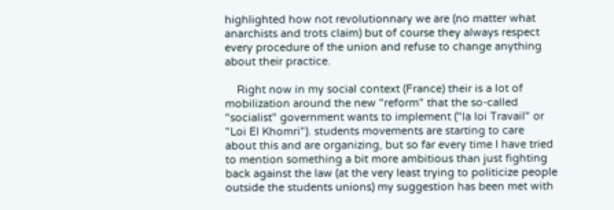highlighted how not revolutionnary we are (no matter what anarchists and trots claim) but of course they always respect every procedure of the union and refuse to change anything about their practice.

    Right now in my social context (France) their is a lot of mobilization around the new "reform" that the so-called "socialist" government wants to implement ("la loi Travail" or "Loi El Khomri"). students movements are starting to care about this and are organizing, but so far every time I have tried to mention something a bit more ambitious than just fighting back against the law (at the very least trying to politicize people outside the students unions) my suggestion has been met with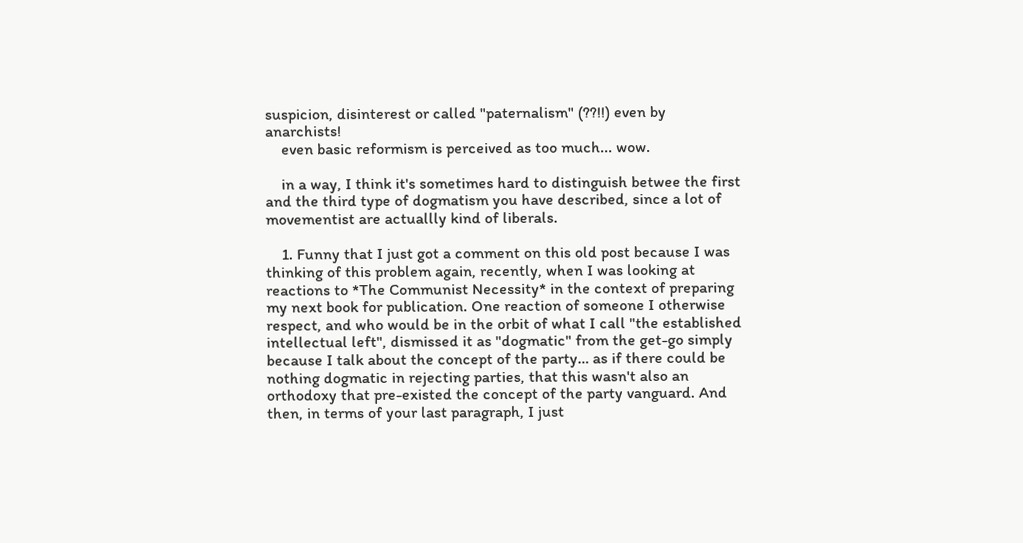suspicion, disinterest or called "paternalism" (??!!) even by anarchists!
    even basic reformism is perceived as too much... wow.

    in a way, I think it's sometimes hard to distinguish betwee the first and the third type of dogmatism you have described, since a lot of movementist are actuallly kind of liberals.

    1. Funny that I just got a comment on this old post because I was thinking of this problem again, recently, when I was looking at reactions to *The Communist Necessity* in the context of preparing my next book for publication. One reaction of someone I otherwise respect, and who would be in the orbit of what I call "the established intellectual left", dismissed it as "dogmatic" from the get-go simply because I talk about the concept of the party… as if there could be nothing dogmatic in rejecting parties, that this wasn't also an orthodoxy that pre-existed the concept of the party vanguard. And then, in terms of your last paragraph, I just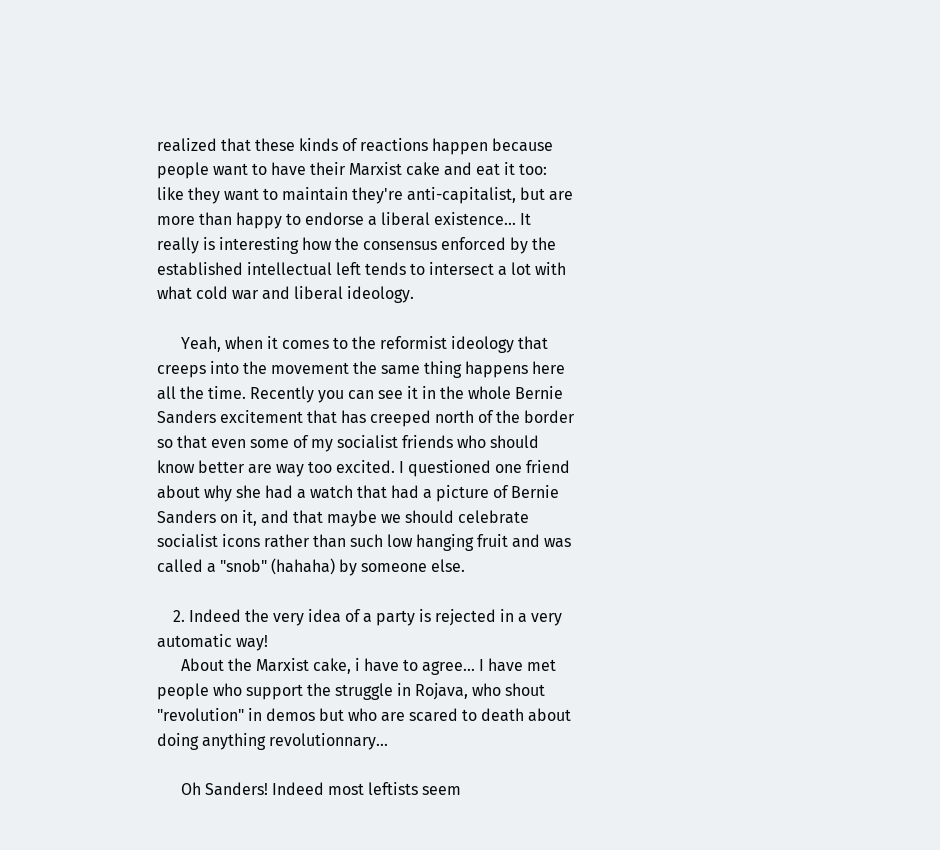realized that these kinds of reactions happen because people want to have their Marxist cake and eat it too: like they want to maintain they're anti-capitalist, but are more than happy to endorse a liberal existence… It really is interesting how the consensus enforced by the established intellectual left tends to intersect a lot with what cold war and liberal ideology.

      Yeah, when it comes to the reformist ideology that creeps into the movement the same thing happens here all the time. Recently you can see it in the whole Bernie Sanders excitement that has creeped north of the border so that even some of my socialist friends who should know better are way too excited. I questioned one friend about why she had a watch that had a picture of Bernie Sanders on it, and that maybe we should celebrate socialist icons rather than such low hanging fruit and was called a "snob" (hahaha) by someone else.

    2. Indeed the very idea of a party is rejected in a very automatic way!
      About the Marxist cake, i have to agree... I have met people who support the struggle in Rojava, who shout "revolution" in demos but who are scared to death about doing anything revolutionnary...

      Oh Sanders! Indeed most leftists seem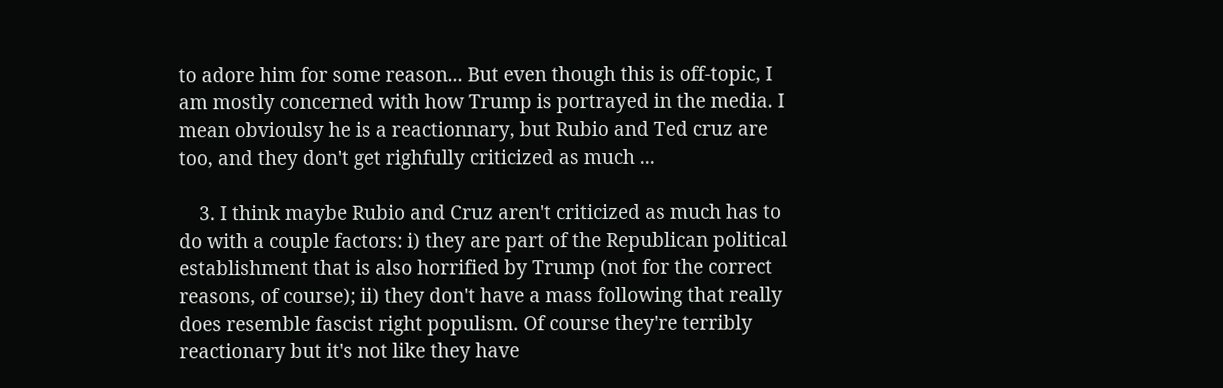to adore him for some reason... But even though this is off-topic, I am mostly concerned with how Trump is portrayed in the media. I mean obvioulsy he is a reactionnary, but Rubio and Ted cruz are too, and they don't get righfully criticized as much ...

    3. I think maybe Rubio and Cruz aren't criticized as much has to do with a couple factors: i) they are part of the Republican political establishment that is also horrified by Trump (not for the correct reasons, of course); ii) they don't have a mass following that really does resemble fascist right populism. Of course they're terribly reactionary but it's not like they have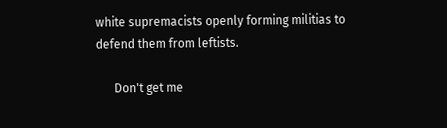white supremacists openly forming militias to defend them from leftists.

      Don't get me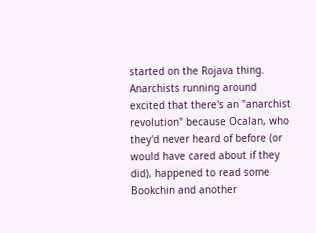started on the Rojava thing. Anarchists running around excited that there's an "anarchist revolution" because Ocalan, who they'd never heard of before (or would have cared about if they did), happened to read some Bookchin and another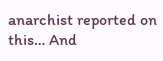anarchist reported on this… And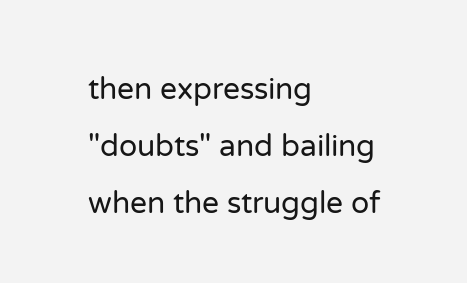then expressing "doubts" and bailing when the struggle of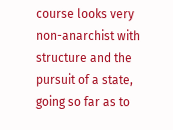course looks very non-anarchist with structure and the pursuit of a state, going so far as to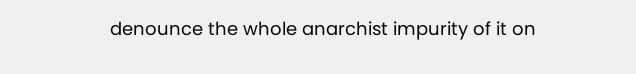denounce the whole anarchist impurity of it on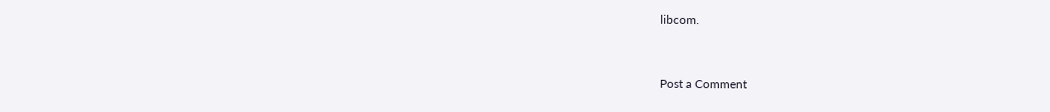libcom.


Post a Comment